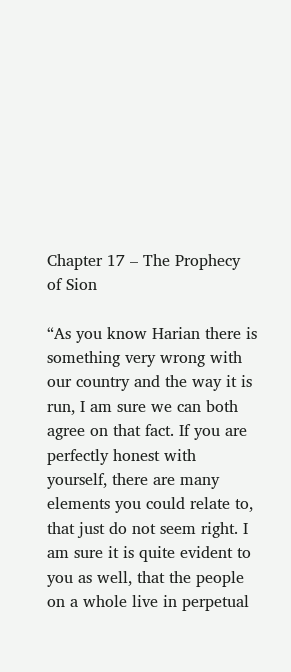Chapter 17 – The Prophecy of Sion

“As you know Harian there is something very wrong with our country and the way it is run, I am sure we can both agree on that fact. If you are perfectly honest with yourself, there are many elements you could relate to, that just do not seem right. I am sure it is quite evident to you as well, that the people on a whole live in perpetual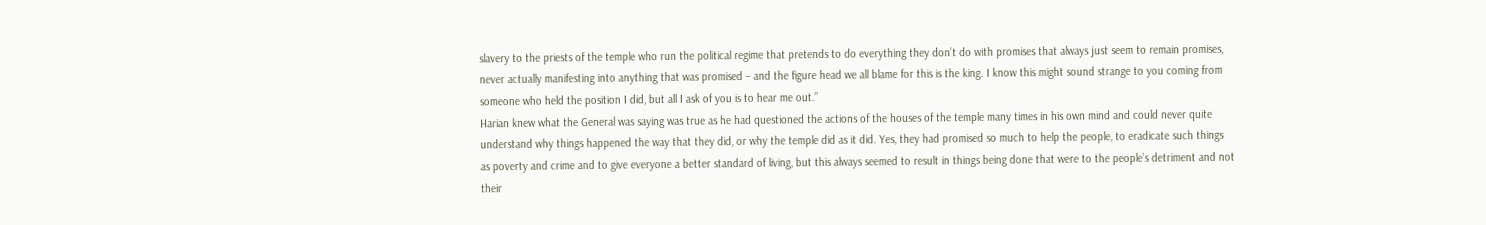slavery to the priests of the temple who run the political regime that pretends to do everything they don’t do with promises that always just seem to remain promises, never actually manifesting into anything that was promised – and the figure head we all blame for this is the king. I know this might sound strange to you coming from someone who held the position I did, but all I ask of you is to hear me out.”
Harian knew what the General was saying was true as he had questioned the actions of the houses of the temple many times in his own mind and could never quite understand why things happened the way that they did, or why the temple did as it did. Yes, they had promised so much to help the people, to eradicate such things as poverty and crime and to give everyone a better standard of living, but this always seemed to result in things being done that were to the people’s detriment and not their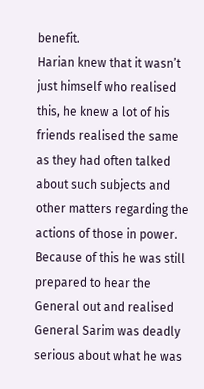benefit.
Harian knew that it wasn’t just himself who realised this, he knew a lot of his friends realised the same as they had often talked about such subjects and other matters regarding the actions of those in power. Because of this he was still prepared to hear the General out and realised General Sarim was deadly serious about what he was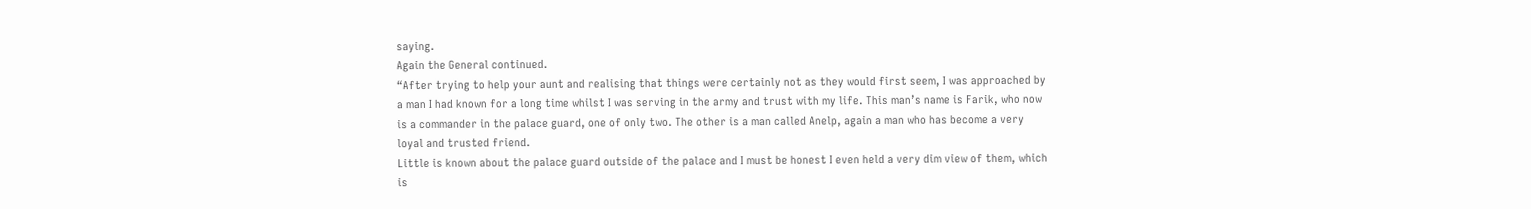saying.
Again the General continued.
“After trying to help your aunt and realising that things were certainly not as they would first seem, I was approached by a man I had known for a long time whilst I was serving in the army and trust with my life. This man’s name is Farik, who now is a commander in the palace guard, one of only two. The other is a man called Anelp, again a man who has become a very loyal and trusted friend.
Little is known about the palace guard outside of the palace and I must be honest I even held a very dim view of them, which is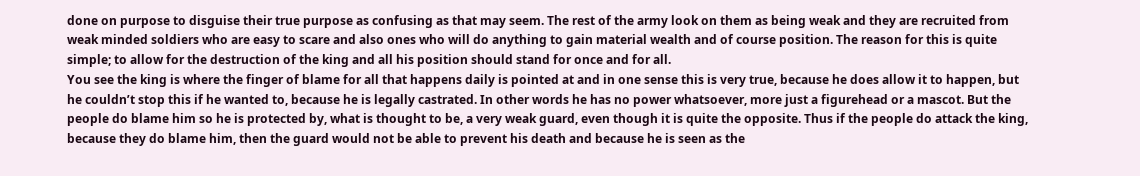done on purpose to disguise their true purpose as confusing as that may seem. The rest of the army look on them as being weak and they are recruited from weak minded soldiers who are easy to scare and also ones who will do anything to gain material wealth and of course position. The reason for this is quite simple; to allow for the destruction of the king and all his position should stand for once and for all.
You see the king is where the finger of blame for all that happens daily is pointed at and in one sense this is very true, because he does allow it to happen, but he couldn’t stop this if he wanted to, because he is legally castrated. In other words he has no power whatsoever, more just a figurehead or a mascot. But the people do blame him so he is protected by, what is thought to be, a very weak guard, even though it is quite the opposite. Thus if the people do attack the king, because they do blame him, then the guard would not be able to prevent his death and because he is seen as the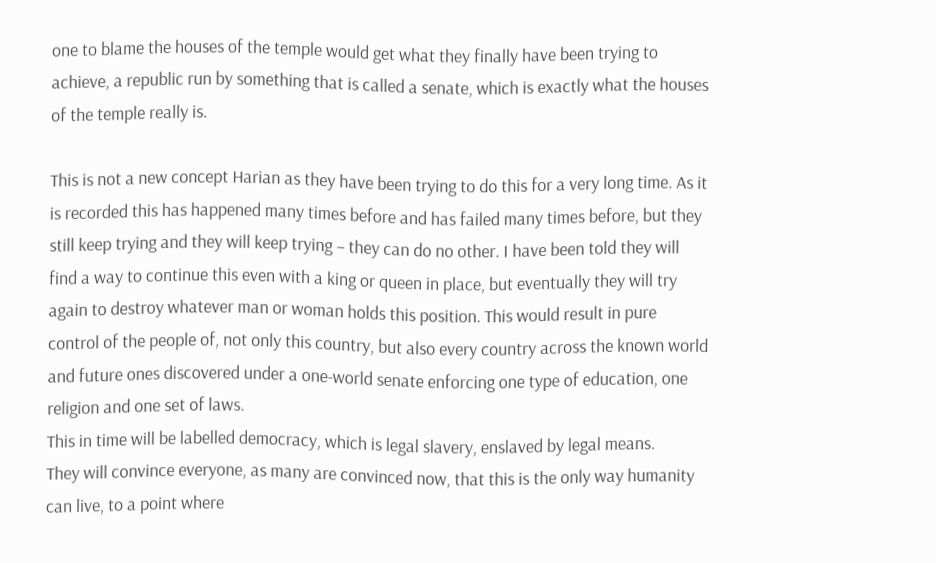one to blame the houses of the temple would get what they finally have been trying to achieve, a republic run by something that is called a senate, which is exactly what the houses of the temple really is.

This is not a new concept Harian as they have been trying to do this for a very long time. As it is recorded this has happened many times before and has failed many times before, but they still keep trying and they will keep trying – they can do no other. I have been told they will find a way to continue this even with a king or queen in place, but eventually they will try again to destroy whatever man or woman holds this position. This would result in pure control of the people of, not only this country, but also every country across the known world and future ones discovered under a one-world senate enforcing one type of education, one religion and one set of laws.
This in time will be labelled democracy, which is legal slavery, enslaved by legal means.
They will convince everyone, as many are convinced now, that this is the only way humanity can live, to a point where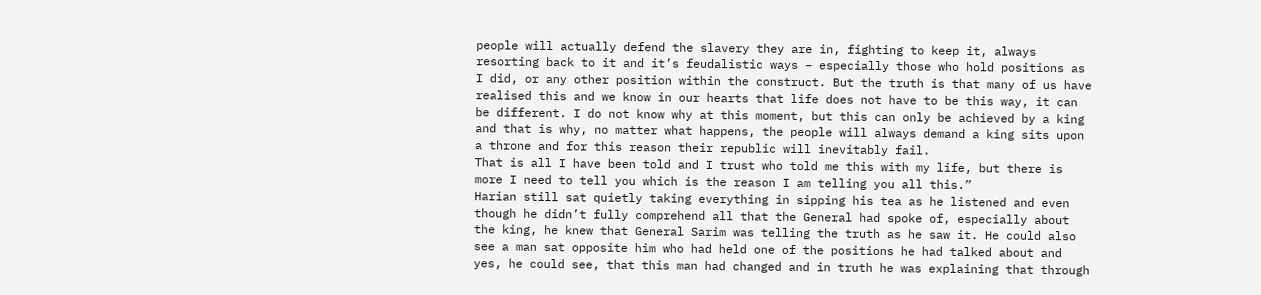people will actually defend the slavery they are in, fighting to keep it, always resorting back to it and it’s feudalistic ways – especially those who hold positions as I did, or any other position within the construct. But the truth is that many of us have realised this and we know in our hearts that life does not have to be this way, it can be different. I do not know why at this moment, but this can only be achieved by a king and that is why, no matter what happens, the people will always demand a king sits upon a throne and for this reason their republic will inevitably fail.
That is all I have been told and I trust who told me this with my life, but there is more I need to tell you which is the reason I am telling you all this.”
Harian still sat quietly taking everything in sipping his tea as he listened and even though he didn’t fully comprehend all that the General had spoke of, especially about the king, he knew that General Sarim was telling the truth as he saw it. He could also see a man sat opposite him who had held one of the positions he had talked about and yes, he could see, that this man had changed and in truth he was explaining that through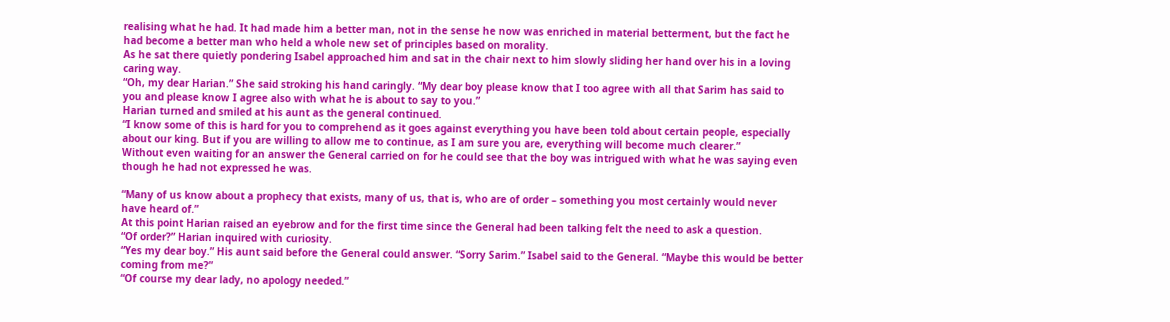realising what he had. It had made him a better man, not in the sense he now was enriched in material betterment, but the fact he had become a better man who held a whole new set of principles based on morality.
As he sat there quietly pondering Isabel approached him and sat in the chair next to him slowly sliding her hand over his in a loving caring way.
“Oh, my dear Harian.” She said stroking his hand caringly. “My dear boy please know that I too agree with all that Sarim has said to you and please know I agree also with what he is about to say to you.”
Harian turned and smiled at his aunt as the general continued.
“I know some of this is hard for you to comprehend as it goes against everything you have been told about certain people, especially about our king. But if you are willing to allow me to continue, as I am sure you are, everything will become much clearer.”
Without even waiting for an answer the General carried on for he could see that the boy was intrigued with what he was saying even though he had not expressed he was.

“Many of us know about a prophecy that exists, many of us, that is, who are of order – something you most certainly would never have heard of.”
At this point Harian raised an eyebrow and for the first time since the General had been talking felt the need to ask a question.
“Of order?” Harian inquired with curiosity.
“Yes my dear boy.” His aunt said before the General could answer. “Sorry Sarim.” Isabel said to the General. “Maybe this would be better coming from me?”
“Of course my dear lady, no apology needed.”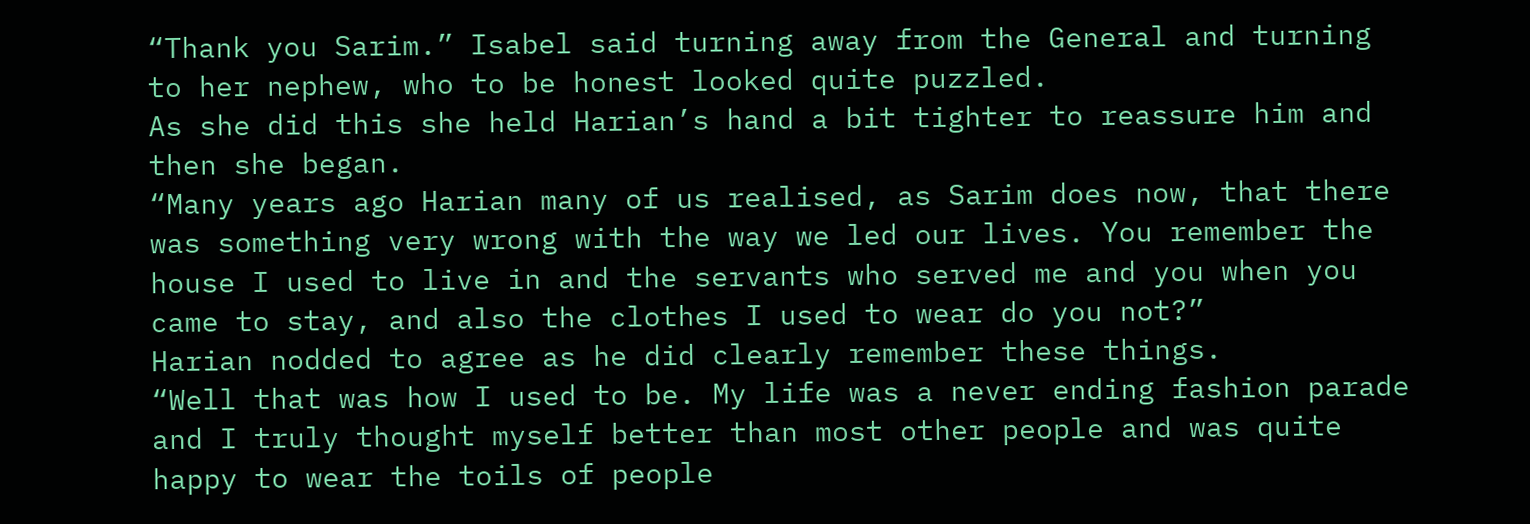“Thank you Sarim.” Isabel said turning away from the General and turning to her nephew, who to be honest looked quite puzzled.
As she did this she held Harian’s hand a bit tighter to reassure him and then she began.
“Many years ago Harian many of us realised, as Sarim does now, that there was something very wrong with the way we led our lives. You remember the house I used to live in and the servants who served me and you when you came to stay, and also the clothes I used to wear do you not?”
Harian nodded to agree as he did clearly remember these things.
“Well that was how I used to be. My life was a never ending fashion parade and I truly thought myself better than most other people and was quite happy to wear the toils of people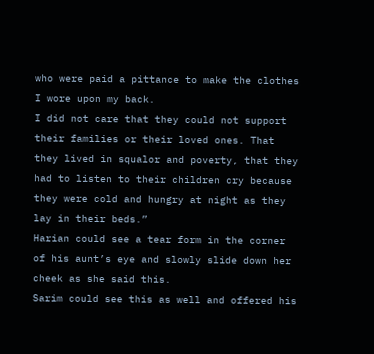who were paid a pittance to make the clothes I wore upon my back.
I did not care that they could not support their families or their loved ones. That they lived in squalor and poverty, that they had to listen to their children cry because they were cold and hungry at night as they lay in their beds.”
Harian could see a tear form in the corner of his aunt’s eye and slowly slide down her cheek as she said this.
Sarim could see this as well and offered his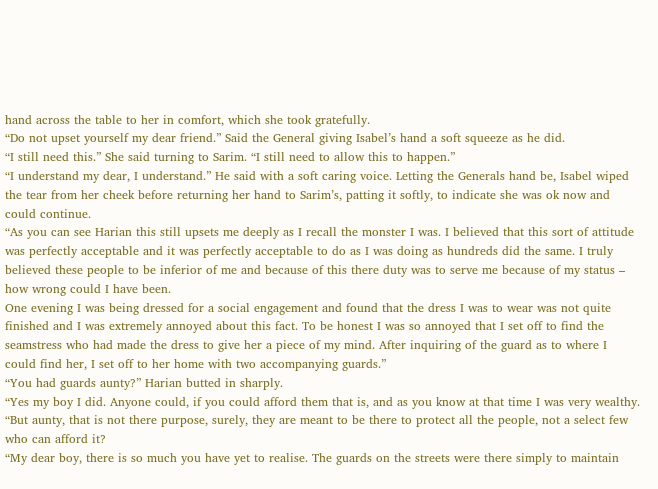hand across the table to her in comfort, which she took gratefully.
“Do not upset yourself my dear friend.” Said the General giving Isabel’s hand a soft squeeze as he did.
“I still need this.” She said turning to Sarim. “I still need to allow this to happen.”
“I understand my dear, I understand.” He said with a soft caring voice. Letting the Generals hand be, Isabel wiped the tear from her cheek before returning her hand to Sarim’s, patting it softly, to indicate she was ok now and could continue.
“As you can see Harian this still upsets me deeply as I recall the monster I was. I believed that this sort of attitude was perfectly acceptable and it was perfectly acceptable to do as I was doing as hundreds did the same. I truly believed these people to be inferior of me and because of this there duty was to serve me because of my status – how wrong could I have been.
One evening I was being dressed for a social engagement and found that the dress I was to wear was not quite finished and I was extremely annoyed about this fact. To be honest I was so annoyed that I set off to find the seamstress who had made the dress to give her a piece of my mind. After inquiring of the guard as to where I could find her, I set off to her home with two accompanying guards.”
“You had guards aunty?” Harian butted in sharply.
“Yes my boy I did. Anyone could, if you could afford them that is, and as you know at that time I was very wealthy.
“But aunty, that is not there purpose, surely, they are meant to be there to protect all the people, not a select few who can afford it?
“My dear boy, there is so much you have yet to realise. The guards on the streets were there simply to maintain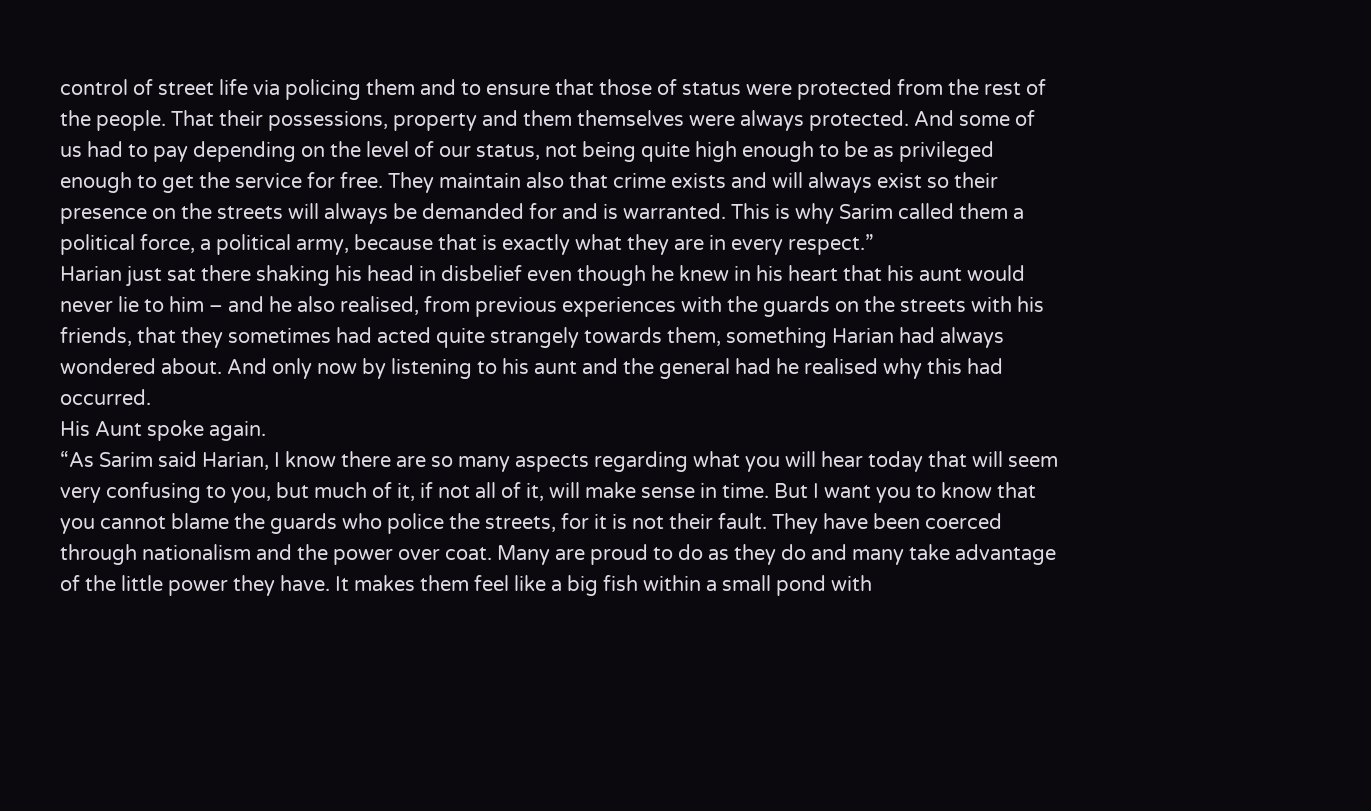control of street life via policing them and to ensure that those of status were protected from the rest of the people. That their possessions, property and them themselves were always protected. And some of us had to pay depending on the level of our status, not being quite high enough to be as privileged enough to get the service for free. They maintain also that crime exists and will always exist so their presence on the streets will always be demanded for and is warranted. This is why Sarim called them a political force, a political army, because that is exactly what they are in every respect.”
Harian just sat there shaking his head in disbelief even though he knew in his heart that his aunt would never lie to him – and he also realised, from previous experiences with the guards on the streets with his friends, that they sometimes had acted quite strangely towards them, something Harian had always wondered about. And only now by listening to his aunt and the general had he realised why this had occurred.
His Aunt spoke again.
“As Sarim said Harian, I know there are so many aspects regarding what you will hear today that will seem very confusing to you, but much of it, if not all of it, will make sense in time. But I want you to know that you cannot blame the guards who police the streets, for it is not their fault. They have been coerced through nationalism and the power over coat. Many are proud to do as they do and many take advantage of the little power they have. It makes them feel like a big fish within a small pond with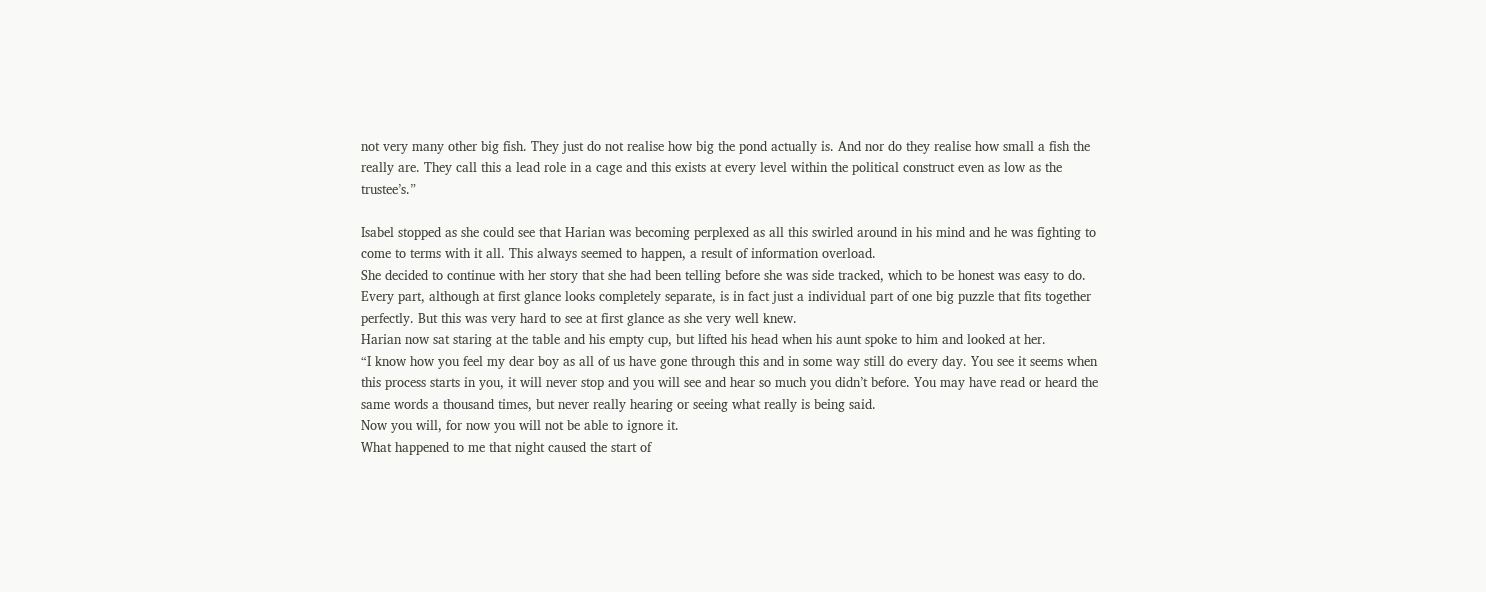not very many other big fish. They just do not realise how big the pond actually is. And nor do they realise how small a fish the really are. They call this a lead role in a cage and this exists at every level within the political construct even as low as the trustee’s.”

Isabel stopped as she could see that Harian was becoming perplexed as all this swirled around in his mind and he was fighting to come to terms with it all. This always seemed to happen, a result of information overload.
She decided to continue with her story that she had been telling before she was side tracked, which to be honest was easy to do. Every part, although at first glance looks completely separate, is in fact just a individual part of one big puzzle that fits together perfectly. But this was very hard to see at first glance as she very well knew.
Harian now sat staring at the table and his empty cup, but lifted his head when his aunt spoke to him and looked at her.
“I know how you feel my dear boy as all of us have gone through this and in some way still do every day. You see it seems when this process starts in you, it will never stop and you will see and hear so much you didn’t before. You may have read or heard the same words a thousand times, but never really hearing or seeing what really is being said.
Now you will, for now you will not be able to ignore it.
What happened to me that night caused the start of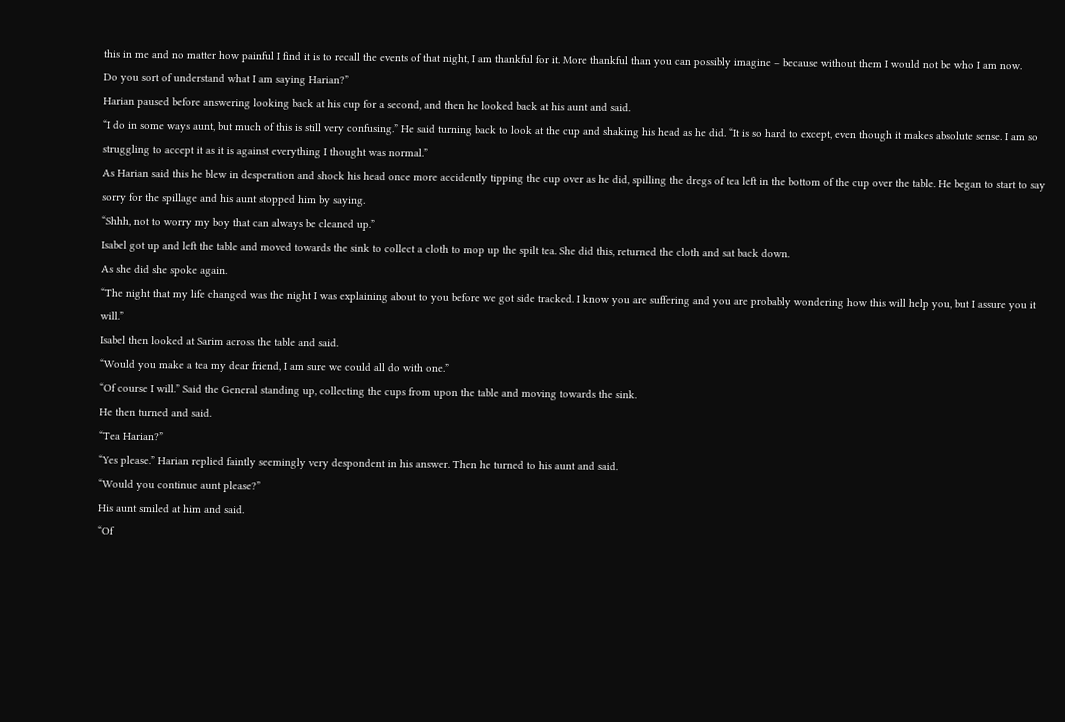this in me and no matter how painful I find it is to recall the events of that night, I am thankful for it. More thankful than you can possibly imagine – because without them I would not be who I am now.
Do you sort of understand what I am saying Harian?”
Harian paused before answering looking back at his cup for a second, and then he looked back at his aunt and said.
“I do in some ways aunt, but much of this is still very confusing.” He said turning back to look at the cup and shaking his head as he did. “It is so hard to except, even though it makes absolute sense. I am so struggling to accept it as it is against everything I thought was normal.”
As Harian said this he blew in desperation and shock his head once more accidently tipping the cup over as he did, spilling the dregs of tea left in the bottom of the cup over the table. He began to start to say sorry for the spillage and his aunt stopped him by saying.
“Shhh, not to worry my boy that can always be cleaned up.”
Isabel got up and left the table and moved towards the sink to collect a cloth to mop up the spilt tea. She did this, returned the cloth and sat back down.
As she did she spoke again.
“The night that my life changed was the night I was explaining about to you before we got side tracked. I know you are suffering and you are probably wondering how this will help you, but I assure you it will.”
Isabel then looked at Sarim across the table and said.
“Would you make a tea my dear friend, I am sure we could all do with one.”
“Of course I will.” Said the General standing up, collecting the cups from upon the table and moving towards the sink.
He then turned and said.
“Tea Harian?”
“Yes please.” Harian replied faintly seemingly very despondent in his answer. Then he turned to his aunt and said.
“Would you continue aunt please?”
His aunt smiled at him and said.
“Of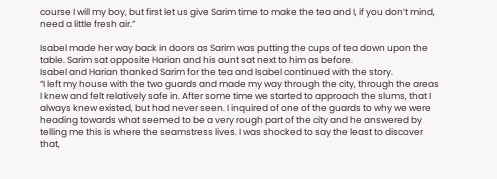course I will my boy, but first let us give Sarim time to make the tea and I, if you don’t mind, need a little fresh air.”

Isabel made her way back in doors as Sarim was putting the cups of tea down upon the table. Sarim sat opposite Harian and his aunt sat next to him as before.
Isabel and Harian thanked Sarim for the tea and Isabel continued with the story.
“I left my house with the two guards and made my way through the city, through the areas I knew and felt relatively safe in. After some time we started to approach the slums, that I always knew existed, but had never seen. I inquired of one of the guards to why we were heading towards what seemed to be a very rough part of the city and he answered by telling me this is where the seamstress lives. I was shocked to say the least to discover that,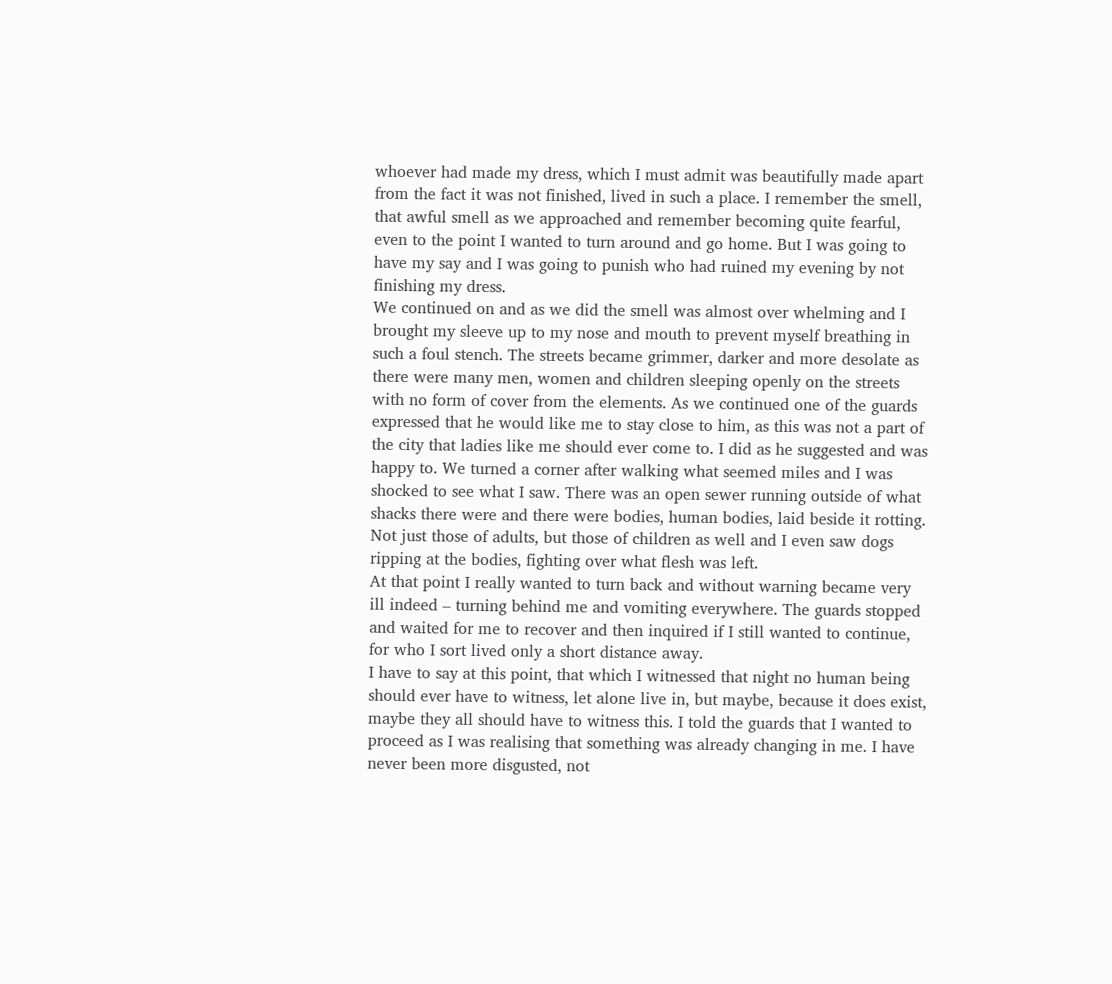whoever had made my dress, which I must admit was beautifully made apart from the fact it was not finished, lived in such a place. I remember the smell, that awful smell as we approached and remember becoming quite fearful, even to the point I wanted to turn around and go home. But I was going to have my say and I was going to punish who had ruined my evening by not finishing my dress.
We continued on and as we did the smell was almost over whelming and I brought my sleeve up to my nose and mouth to prevent myself breathing in such a foul stench. The streets became grimmer, darker and more desolate as there were many men, women and children sleeping openly on the streets with no form of cover from the elements. As we continued one of the guards expressed that he would like me to stay close to him, as this was not a part of the city that ladies like me should ever come to. I did as he suggested and was happy to. We turned a corner after walking what seemed miles and I was shocked to see what I saw. There was an open sewer running outside of what shacks there were and there were bodies, human bodies, laid beside it rotting. Not just those of adults, but those of children as well and I even saw dogs ripping at the bodies, fighting over what flesh was left.
At that point I really wanted to turn back and without warning became very ill indeed – turning behind me and vomiting everywhere. The guards stopped and waited for me to recover and then inquired if I still wanted to continue, for who I sort lived only a short distance away.
I have to say at this point, that which I witnessed that night no human being should ever have to witness, let alone live in, but maybe, because it does exist, maybe they all should have to witness this. I told the guards that I wanted to proceed as I was realising that something was already changing in me. I have never been more disgusted, not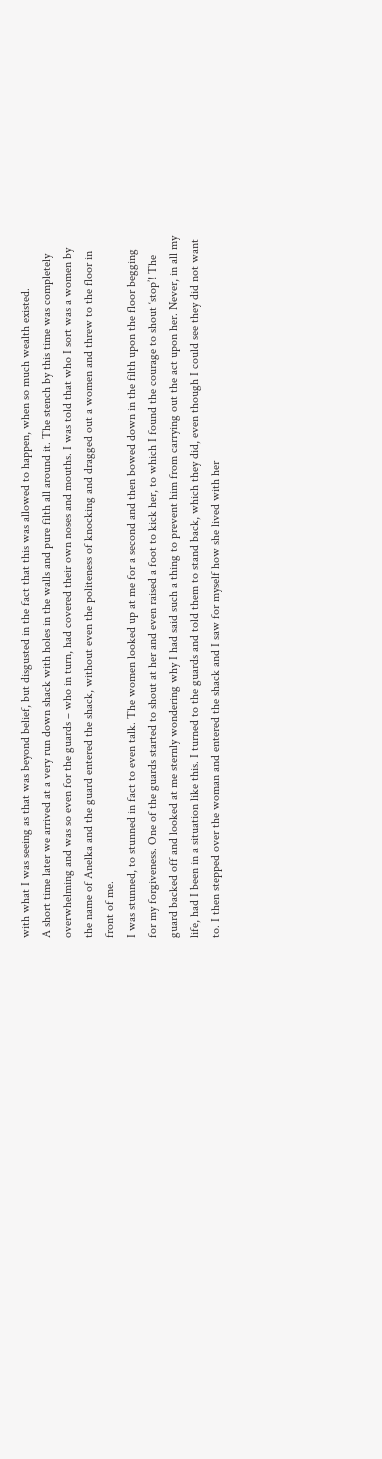with what I was seeing as that was beyond belief, but disgusted in the fact that this was allowed to happen, when so much wealth existed.
A short time later we arrived at a very run down shack with holes in the walls and pure filth all around it. The stench by this time was completely overwhelming and was so even for the guards – who in turn, had covered their own noses and mouths. I was told that who I sort was a women by the name of Anelka and the guard entered the shack, without even the politeness of knocking and dragged out a women and threw to the floor in front of me.
I was stunned, to stunned in fact to even talk. The women looked up at me for a second and then bowed down in the filth upon the floor begging for my forgiveness. One of the guards started to shout at her and even raised a foot to kick her, to which I found the courage to shout ‘stop’! The guard backed off and looked at me sternly wondering why I had said such a thing to prevent him from carrying out the act upon her. Never, in all my life, had I been in a situation like this. I turned to the guards and told them to stand back, which they did, even though I could see they did not want to. I then stepped over the woman and entered the shack and I saw for myself how she lived with her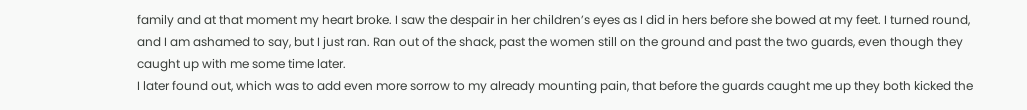family and at that moment my heart broke. I saw the despair in her children’s eyes as I did in hers before she bowed at my feet. I turned round, and I am ashamed to say, but I just ran. Ran out of the shack, past the women still on the ground and past the two guards, even though they caught up with me some time later.
I later found out, which was to add even more sorrow to my already mounting pain, that before the guards caught me up they both kicked the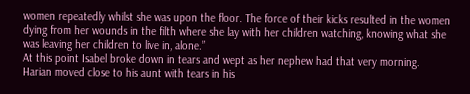women repeatedly whilst she was upon the floor. The force of their kicks resulted in the women dying from her wounds in the filth where she lay with her children watching, knowing what she was leaving her children to live in, alone.”
At this point Isabel broke down in tears and wept as her nephew had that very morning.
Harian moved close to his aunt with tears in his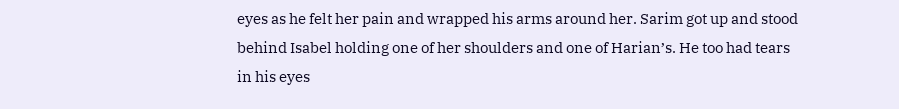eyes as he felt her pain and wrapped his arms around her. Sarim got up and stood behind Isabel holding one of her shoulders and one of Harian’s. He too had tears in his eyes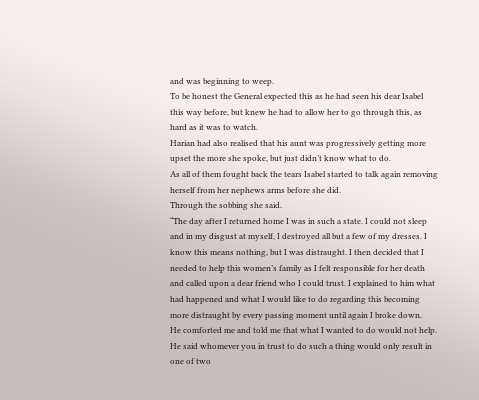and was beginning to weep.
To be honest the General expected this as he had seen his dear Isabel this way before, but knew he had to allow her to go through this, as hard as it was to watch.
Harian had also realised that his aunt was progressively getting more upset the more she spoke, but just didn’t know what to do.
As all of them fought back the tears Isabel started to talk again removing herself from her nephews arms before she did.
Through the sobbing she said.
“The day after I returned home I was in such a state. I could not sleep and in my disgust at myself, I destroyed all but a few of my dresses. I know this means nothing, but I was distraught. I then decided that I needed to help this women’s family as I felt responsible for her death and called upon a dear friend who I could trust. I explained to him what had happened and what I would like to do regarding this becoming more distraught by every passing moment until again I broke down.
He comforted me and told me that what I wanted to do would not help. He said whomever you in trust to do such a thing would only result in one of two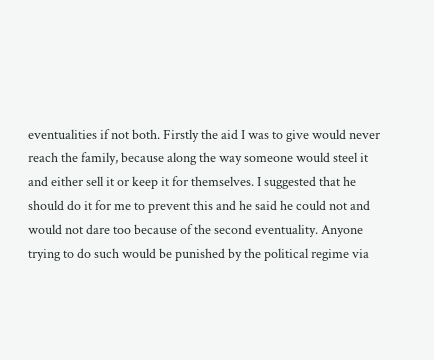eventualities if not both. Firstly the aid I was to give would never reach the family, because along the way someone would steel it and either sell it or keep it for themselves. I suggested that he should do it for me to prevent this and he said he could not and would not dare too because of the second eventuality. Anyone trying to do such would be punished by the political regime via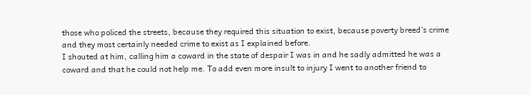those who policed the streets, because they required this situation to exist, because poverty breed’s crime and they most certainly needed crime to exist as I explained before.
I shouted at him, calling him a coward in the state of despair I was in and he sadly admitted he was a coward and that he could not help me. To add even more insult to injury I went to another friend to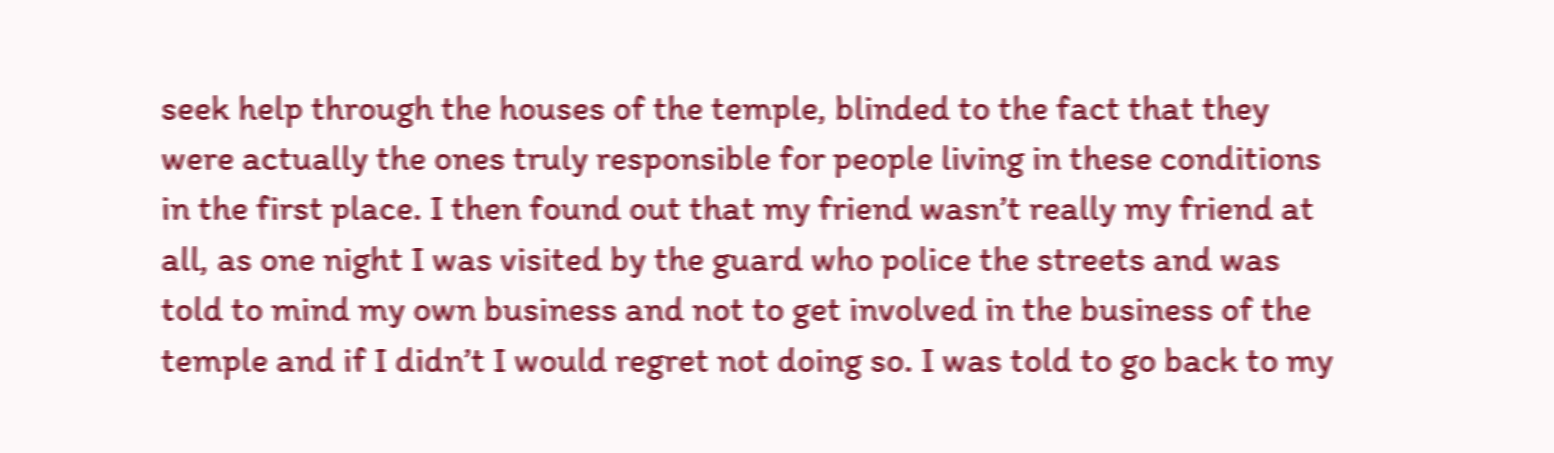seek help through the houses of the temple, blinded to the fact that they were actually the ones truly responsible for people living in these conditions in the first place. I then found out that my friend wasn’t really my friend at all, as one night I was visited by the guard who police the streets and was told to mind my own business and not to get involved in the business of the temple and if I didn’t I would regret not doing so. I was told to go back to my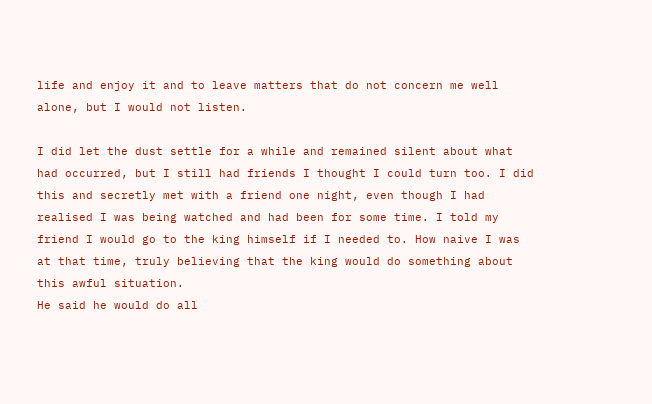life and enjoy it and to leave matters that do not concern me well alone, but I would not listen.

I did let the dust settle for a while and remained silent about what had occurred, but I still had friends I thought I could turn too. I did this and secretly met with a friend one night, even though I had realised I was being watched and had been for some time. I told my friend I would go to the king himself if I needed to. How naive I was at that time, truly believing that the king would do something about this awful situation.
He said he would do all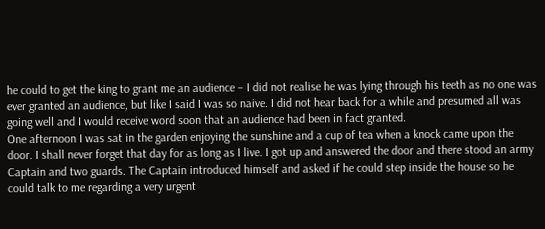he could to get the king to grant me an audience – I did not realise he was lying through his teeth as no one was ever granted an audience, but like I said I was so naive. I did not hear back for a while and presumed all was going well and I would receive word soon that an audience had been in fact granted.
One afternoon I was sat in the garden enjoying the sunshine and a cup of tea when a knock came upon the door. I shall never forget that day for as long as I live. I got up and answered the door and there stood an army Captain and two guards. The Captain introduced himself and asked if he could step inside the house so he could talk to me regarding a very urgent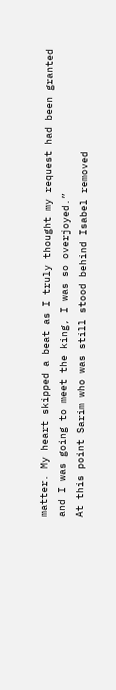matter. My heart skipped a beat as I truly thought my request had been granted and I was going to meet the king, I was so overjoyed.”
At this point Sarim who was still stood behind Isabel removed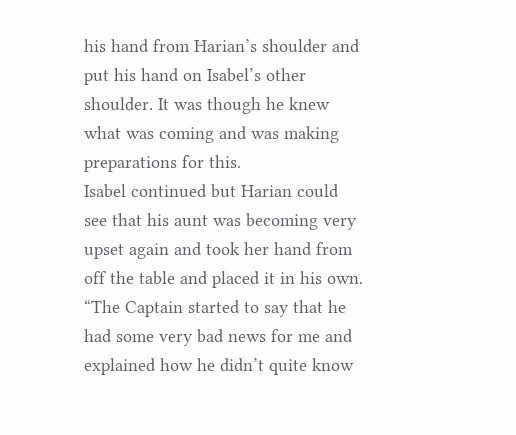his hand from Harian’s shoulder and put his hand on Isabel’s other shoulder. It was though he knew what was coming and was making preparations for this.
Isabel continued but Harian could see that his aunt was becoming very upset again and took her hand from off the table and placed it in his own.
“The Captain started to say that he had some very bad news for me and explained how he didn’t quite know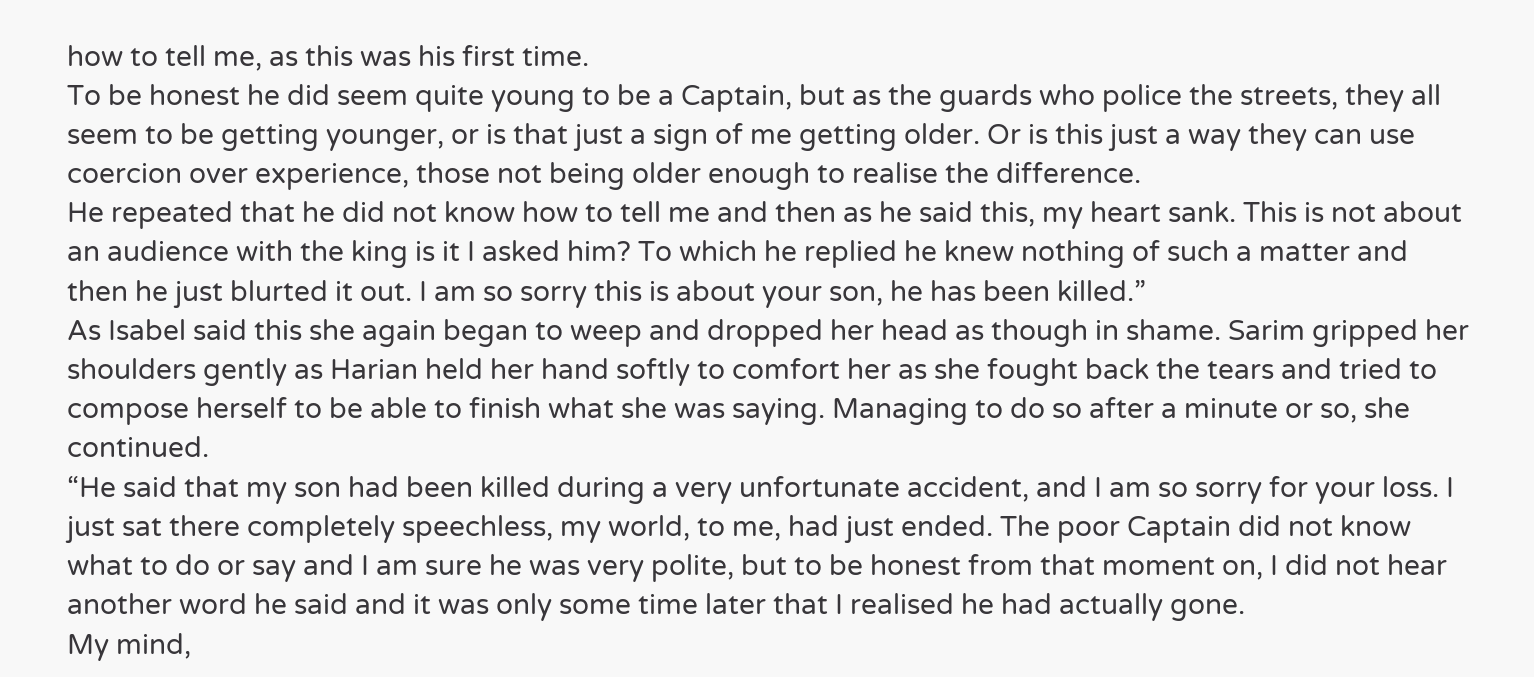how to tell me, as this was his first time.
To be honest he did seem quite young to be a Captain, but as the guards who police the streets, they all seem to be getting younger, or is that just a sign of me getting older. Or is this just a way they can use coercion over experience, those not being older enough to realise the difference.
He repeated that he did not know how to tell me and then as he said this, my heart sank. This is not about an audience with the king is it I asked him? To which he replied he knew nothing of such a matter and then he just blurted it out. I am so sorry this is about your son, he has been killed.”
As Isabel said this she again began to weep and dropped her head as though in shame. Sarim gripped her shoulders gently as Harian held her hand softly to comfort her as she fought back the tears and tried to compose herself to be able to finish what she was saying. Managing to do so after a minute or so, she continued.
“He said that my son had been killed during a very unfortunate accident, and I am so sorry for your loss. I just sat there completely speechless, my world, to me, had just ended. The poor Captain did not know what to do or say and I am sure he was very polite, but to be honest from that moment on, I did not hear another word he said and it was only some time later that I realised he had actually gone.
My mind,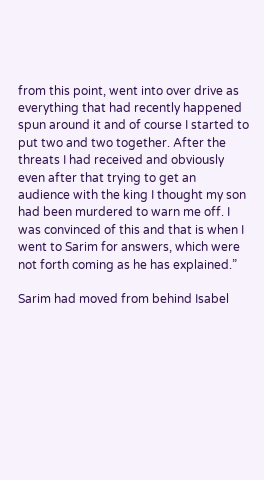from this point, went into over drive as everything that had recently happened spun around it and of course I started to put two and two together. After the threats I had received and obviously even after that trying to get an audience with the king I thought my son had been murdered to warn me off. I was convinced of this and that is when I went to Sarim for answers, which were not forth coming as he has explained.”

Sarim had moved from behind Isabel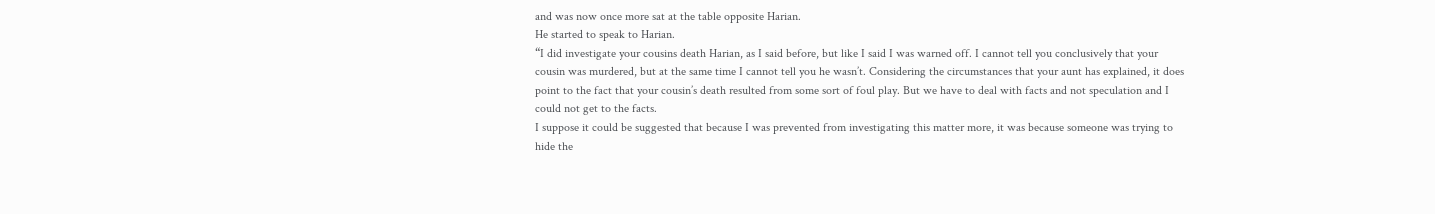and was now once more sat at the table opposite Harian.
He started to speak to Harian.
“I did investigate your cousins death Harian, as I said before, but like I said I was warned off. I cannot tell you conclusively that your cousin was murdered, but at the same time I cannot tell you he wasn’t. Considering the circumstances that your aunt has explained, it does point to the fact that your cousin’s death resulted from some sort of foul play. But we have to deal with facts and not speculation and I could not get to the facts.
I suppose it could be suggested that because I was prevented from investigating this matter more, it was because someone was trying to hide the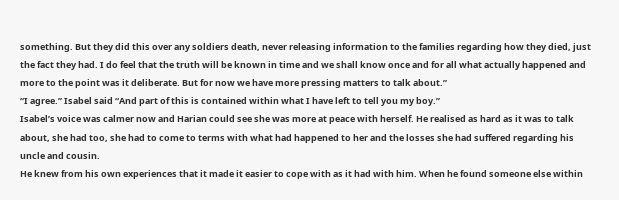something. But they did this over any soldiers death, never releasing information to the families regarding how they died, just the fact they had. I do feel that the truth will be known in time and we shall know once and for all what actually happened and more to the point was it deliberate. But for now we have more pressing matters to talk about.”
“I agree.” Isabel said “And part of this is contained within what I have left to tell you my boy.”
Isabel’s voice was calmer now and Harian could see she was more at peace with herself. He realised as hard as it was to talk about, she had too, she had to come to terms with what had happened to her and the losses she had suffered regarding his uncle and cousin.
He knew from his own experiences that it made it easier to cope with as it had with him. When he found someone else within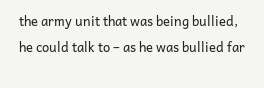the army unit that was being bullied, he could talk to – as he was bullied far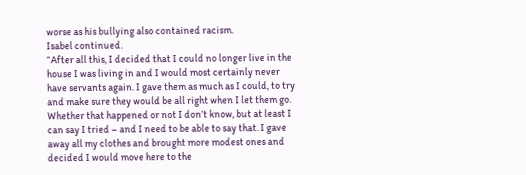worse as his bullying also contained racism.
Isabel continued.
“After all this, I decided that I could no longer live in the house I was living in and I would most certainly never have servants again. I gave them as much as I could, to try and make sure they would be all right when I let them go. Whether that happened or not I don’t know, but at least I can say I tried – and I need to be able to say that. I gave away all my clothes and brought more modest ones and decided I would move here to the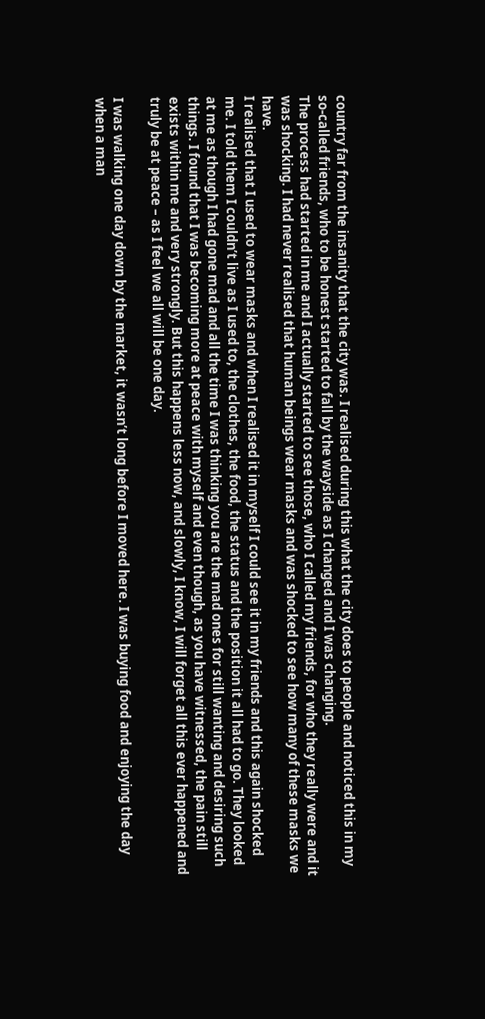country far from the insanity that the city was. I realised during this what the city does to people and noticed this in my so-called friends, who to be honest started to fall by the wayside as I changed and I was changing.
The process had started in me and I actually started to see those, who I called my friends, for who they really were and it was shocking. I had never realised that human beings wear masks and was shocked to see how many of these masks we have.
I realised that I used to wear masks and when I realised it in myself I could see it in my friends and this again shocked me. I told them I couldn’t live as I used to, the clothes, the food, the status and the position it all had to go. They looked at me as though I had gone mad and all the time I was thinking you are the mad ones for still wanting and desiring such things. I found that I was becoming more at peace with myself and even though, as you have witnessed, the pain still exists within me and very strongly. But this happens less now, and slowly, I know, I will forget all this ever happened and truly be at peace – as I feel we all will be one day.

I was walking one day down by the market, it wasn’t long before I moved here. I was buying food and enjoying the day when a man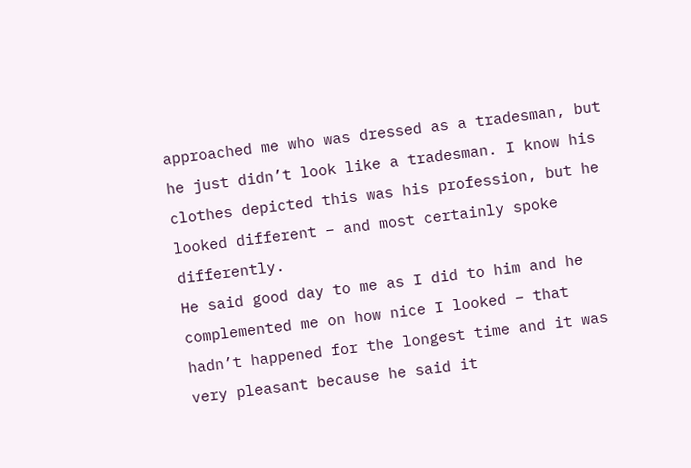approached me who was dressed as a tradesman, but he just didn’t look like a tradesman. I know his clothes depicted this was his profession, but he looked different – and most certainly spoke differently.
He said good day to me as I did to him and he complemented me on how nice I looked – that hadn’t happened for the longest time and it was very pleasant because he said it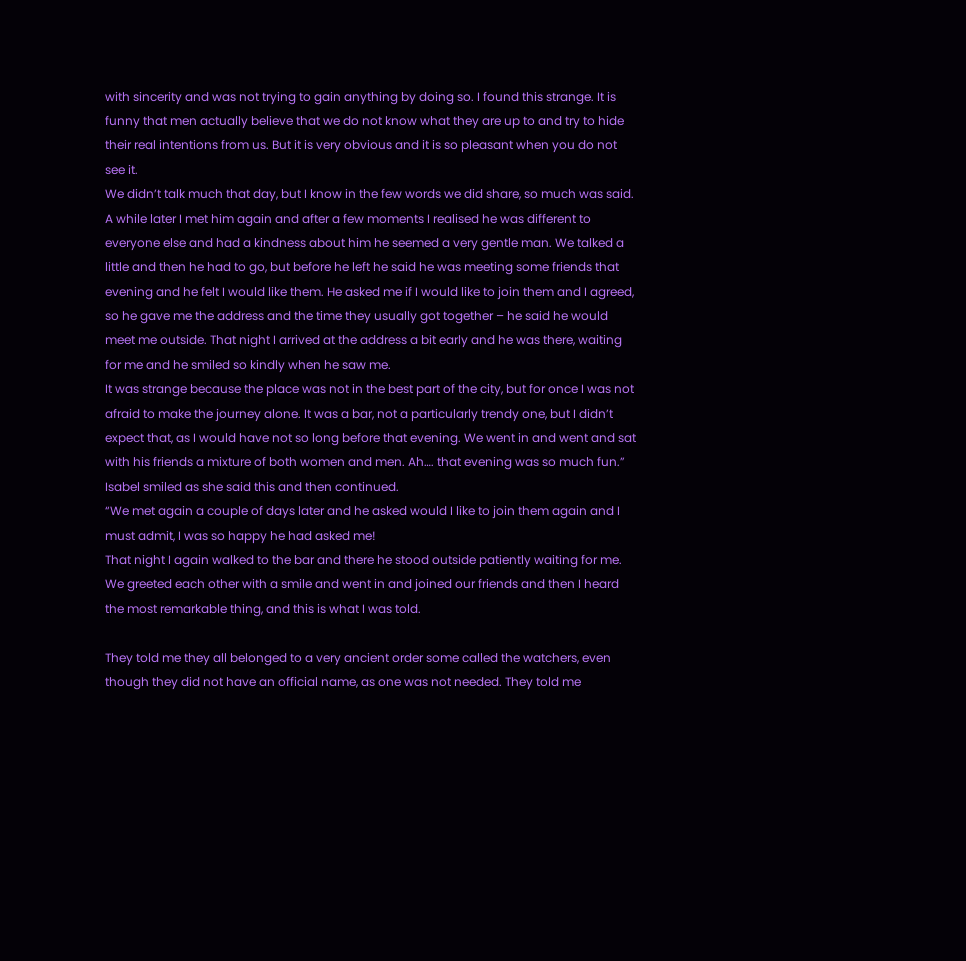with sincerity and was not trying to gain anything by doing so. I found this strange. It is funny that men actually believe that we do not know what they are up to and try to hide their real intentions from us. But it is very obvious and it is so pleasant when you do not see it.
We didn’t talk much that day, but I know in the few words we did share, so much was said. A while later I met him again and after a few moments I realised he was different to everyone else and had a kindness about him he seemed a very gentle man. We talked a little and then he had to go, but before he left he said he was meeting some friends that evening and he felt I would like them. He asked me if I would like to join them and I agreed, so he gave me the address and the time they usually got together – he said he would meet me outside. That night I arrived at the address a bit early and he was there, waiting for me and he smiled so kindly when he saw me.
It was strange because the place was not in the best part of the city, but for once I was not afraid to make the journey alone. It was a bar, not a particularly trendy one, but I didn’t expect that, as I would have not so long before that evening. We went in and went and sat with his friends a mixture of both women and men. Ah…. that evening was so much fun.”
Isabel smiled as she said this and then continued.
“We met again a couple of days later and he asked would I like to join them again and I must admit, I was so happy he had asked me!
That night I again walked to the bar and there he stood outside patiently waiting for me. We greeted each other with a smile and went in and joined our friends and then I heard the most remarkable thing, and this is what I was told.

They told me they all belonged to a very ancient order some called the watchers, even though they did not have an official name, as one was not needed. They told me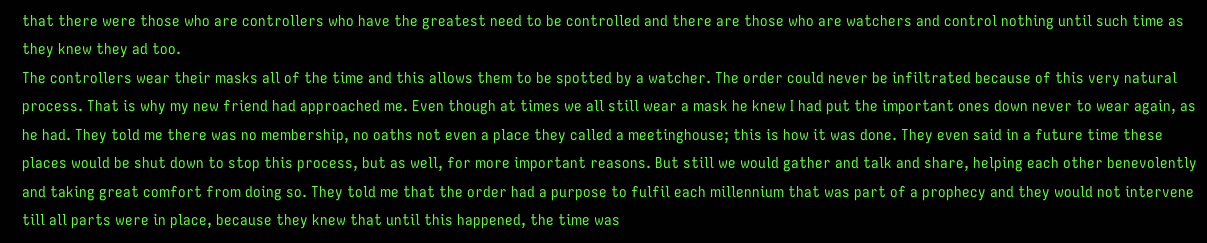that there were those who are controllers who have the greatest need to be controlled and there are those who are watchers and control nothing until such time as they knew they ad too.
The controllers wear their masks all of the time and this allows them to be spotted by a watcher. The order could never be infiltrated because of this very natural process. That is why my new friend had approached me. Even though at times we all still wear a mask he knew I had put the important ones down never to wear again, as he had. They told me there was no membership, no oaths not even a place they called a meetinghouse; this is how it was done. They even said in a future time these places would be shut down to stop this process, but as well, for more important reasons. But still we would gather and talk and share, helping each other benevolently and taking great comfort from doing so. They told me that the order had a purpose to fulfil each millennium that was part of a prophecy and they would not intervene till all parts were in place, because they knew that until this happened, the time was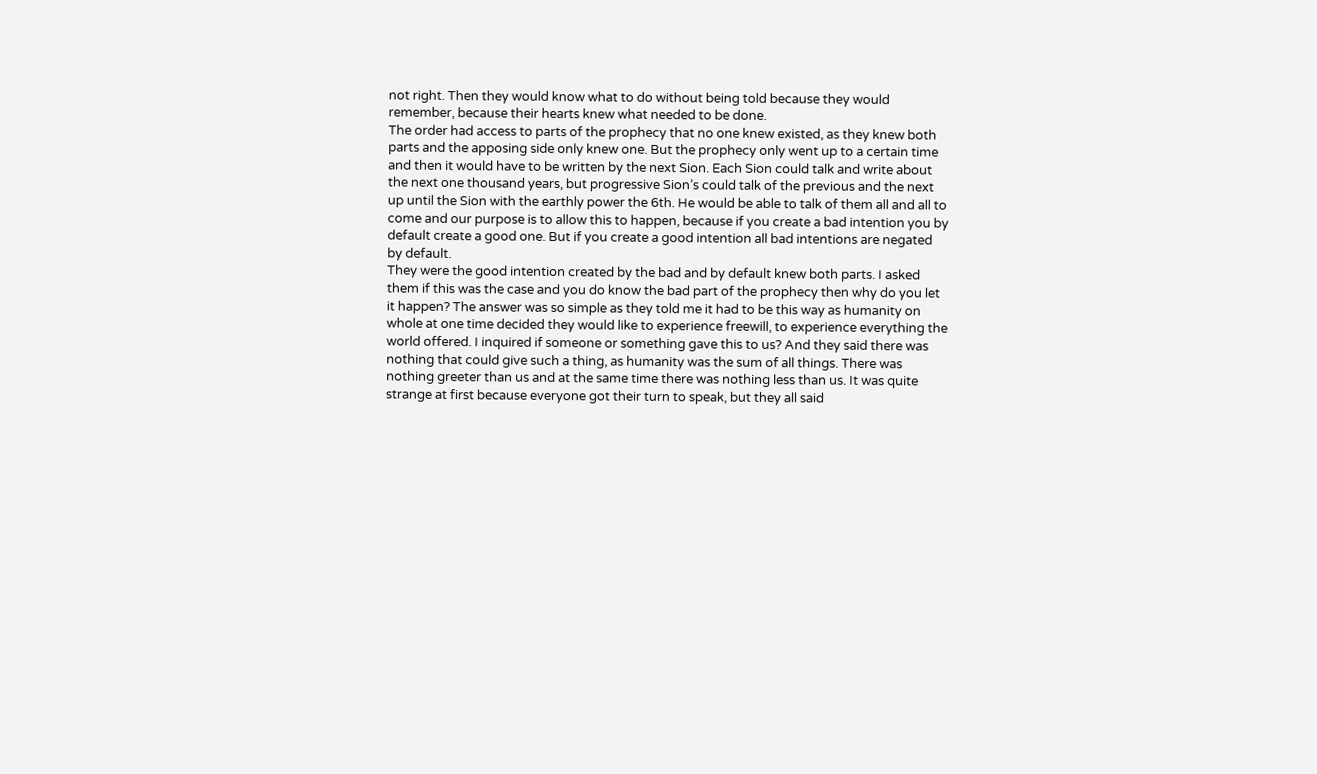not right. Then they would know what to do without being told because they would remember, because their hearts knew what needed to be done.
The order had access to parts of the prophecy that no one knew existed, as they knew both parts and the apposing side only knew one. But the prophecy only went up to a certain time and then it would have to be written by the next Sion. Each Sion could talk and write about the next one thousand years, but progressive Sion’s could talk of the previous and the next up until the Sion with the earthly power the 6th. He would be able to talk of them all and all to come and our purpose is to allow this to happen, because if you create a bad intention you by default create a good one. But if you create a good intention all bad intentions are negated by default.
They were the good intention created by the bad and by default knew both parts. I asked them if this was the case and you do know the bad part of the prophecy then why do you let it happen? The answer was so simple as they told me it had to be this way as humanity on whole at one time decided they would like to experience freewill, to experience everything the world offered. I inquired if someone or something gave this to us? And they said there was nothing that could give such a thing, as humanity was the sum of all things. There was nothing greeter than us and at the same time there was nothing less than us. It was quite strange at first because everyone got their turn to speak, but they all said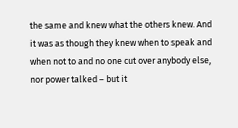the same and knew what the others knew. And it was as though they knew when to speak and when not to and no one cut over anybody else, nor power talked – but it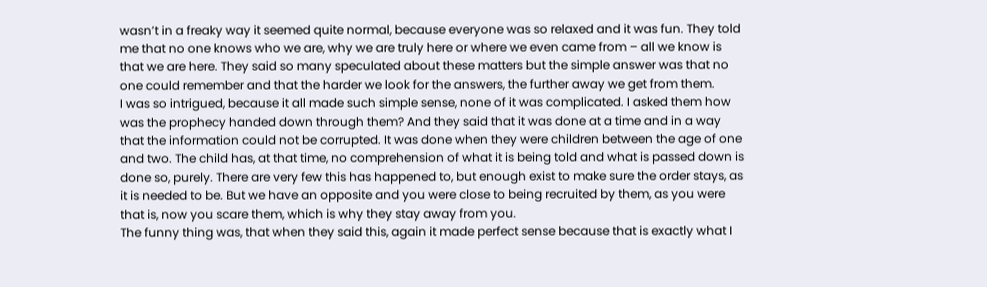wasn’t in a freaky way it seemed quite normal, because everyone was so relaxed and it was fun. They told me that no one knows who we are, why we are truly here or where we even came from – all we know is that we are here. They said so many speculated about these matters but the simple answer was that no one could remember and that the harder we look for the answers, the further away we get from them.
I was so intrigued, because it all made such simple sense, none of it was complicated. I asked them how was the prophecy handed down through them? And they said that it was done at a time and in a way that the information could not be corrupted. It was done when they were children between the age of one and two. The child has, at that time, no comprehension of what it is being told and what is passed down is done so, purely. There are very few this has happened to, but enough exist to make sure the order stays, as it is needed to be. But we have an opposite and you were close to being recruited by them, as you were that is, now you scare them, which is why they stay away from you.
The funny thing was, that when they said this, again it made perfect sense because that is exactly what I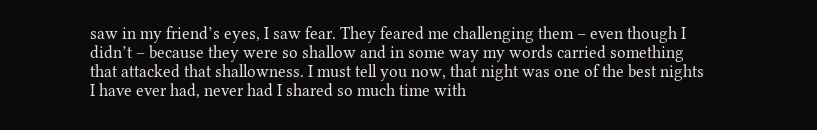saw in my friend’s eyes, I saw fear. They feared me challenging them – even though I didn’t – because they were so shallow and in some way my words carried something that attacked that shallowness. I must tell you now, that night was one of the best nights I have ever had, never had I shared so much time with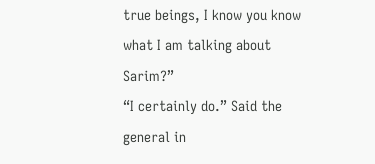true beings, I know you know what I am talking about Sarim?”
“I certainly do.” Said the general in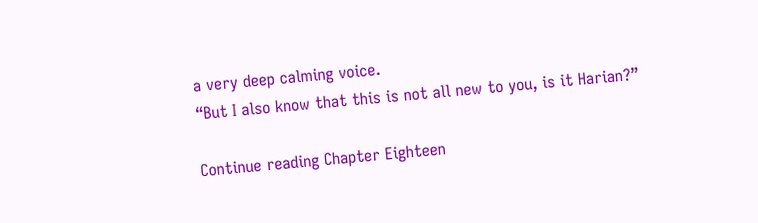a very deep calming voice.
“But I also know that this is not all new to you, is it Harian?”

Continue reading Chapter Eighteen